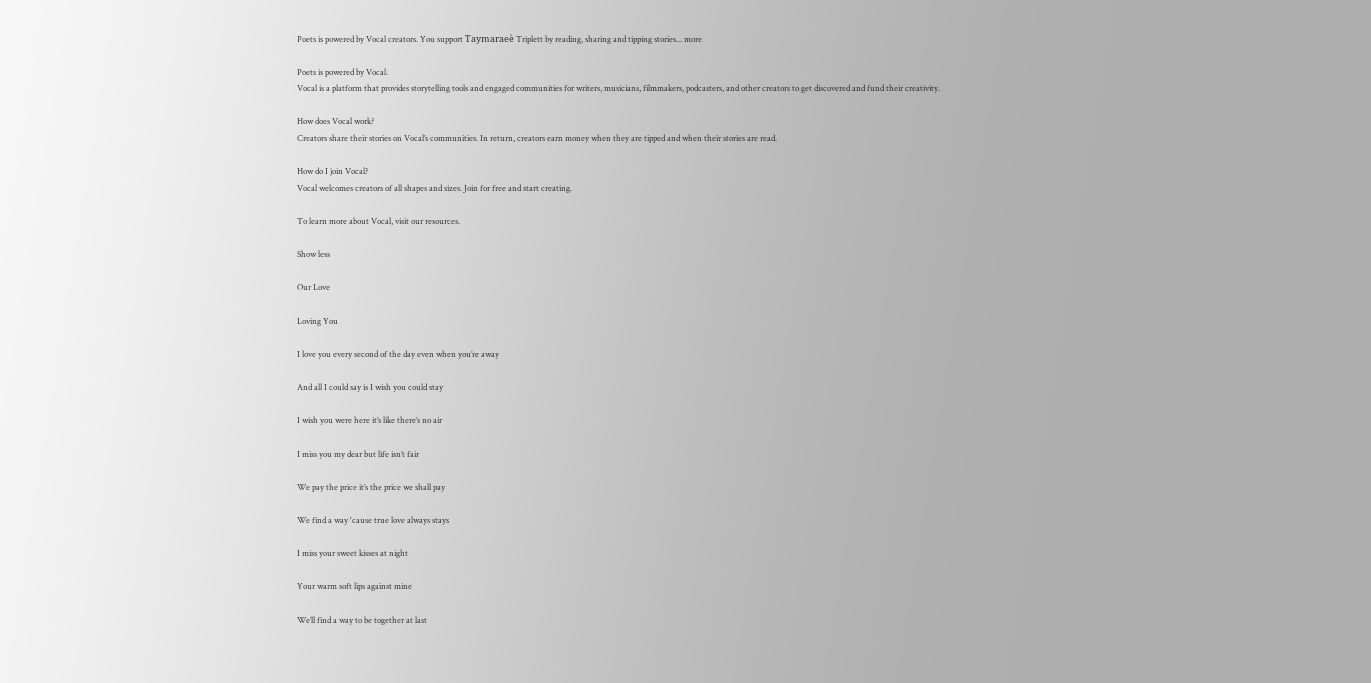Poets is powered by Vocal creators. You support Taymaraeè Triplett by reading, sharing and tipping stories... more

Poets is powered by Vocal.
Vocal is a platform that provides storytelling tools and engaged communities for writers, musicians, filmmakers, podcasters, and other creators to get discovered and fund their creativity.

How does Vocal work?
Creators share their stories on Vocal’s communities. In return, creators earn money when they are tipped and when their stories are read.

How do I join Vocal?
Vocal welcomes creators of all shapes and sizes. Join for free and start creating.

To learn more about Vocal, visit our resources.

Show less

Our Love

Loving You

I love you every second of the day even when you’re away

And all I could say is I wish you could stay

I wish you were here it’s like there’s no air

I miss you my dear but life isn’t fair

We pay the price it’s the price we shall pay

We find a way 'cause true love always stays

I miss your sweet kisses at night

Your warm soft lips against mine

We’ll find a way to be together at last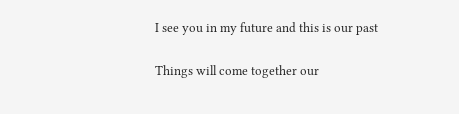I see you in my future and this is our past

Things will come together our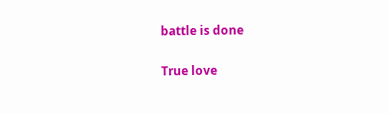battle is done

True love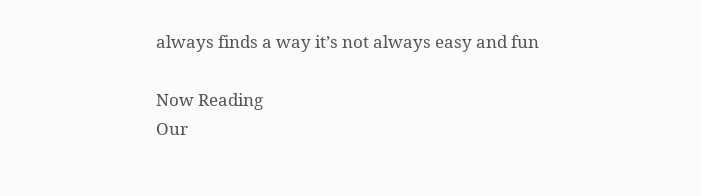always finds a way it’s not always easy and fun

Now Reading
Our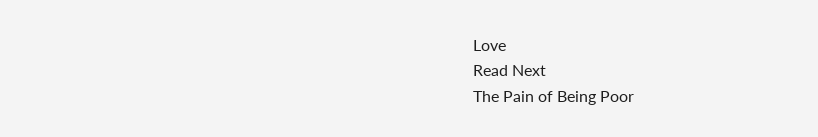Love
Read Next
The Pain of Being Poor